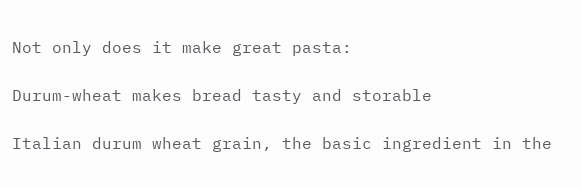Not only does it make great pasta:

Durum-wheat makes bread tasty and storable

Italian durum wheat grain, the basic ingredient in the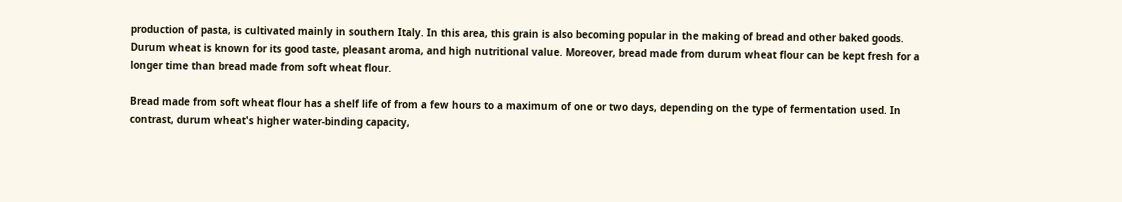production of pasta, is cultivated mainly in southern Italy. In this area, this grain is also becoming popular in the making of bread and other baked goods. Durum wheat is known for its good taste, pleasant aroma, and high nutritional value. Moreover, bread made from durum wheat flour can be kept fresh for a longer time than bread made from soft wheat flour.

Bread made from soft wheat flour has a shelf life of from a few hours to a maximum of one or two days, depending on the type of fermentation used. In contrast, durum wheat's higher water-binding capacity,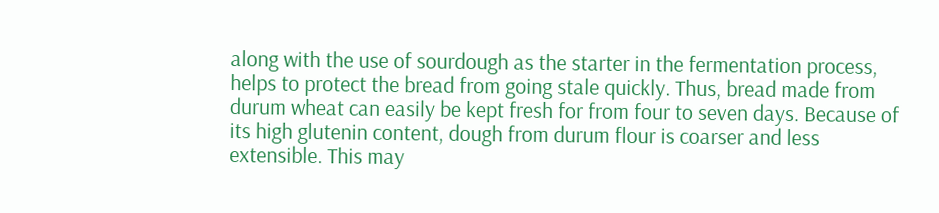along with the use of sourdough as the starter in the fermentation process, helps to protect the bread from going stale quickly. Thus, bread made from durum wheat can easily be kept fresh for from four to seven days. Because of its high glutenin content, dough from durum flour is coarser and less extensible. This may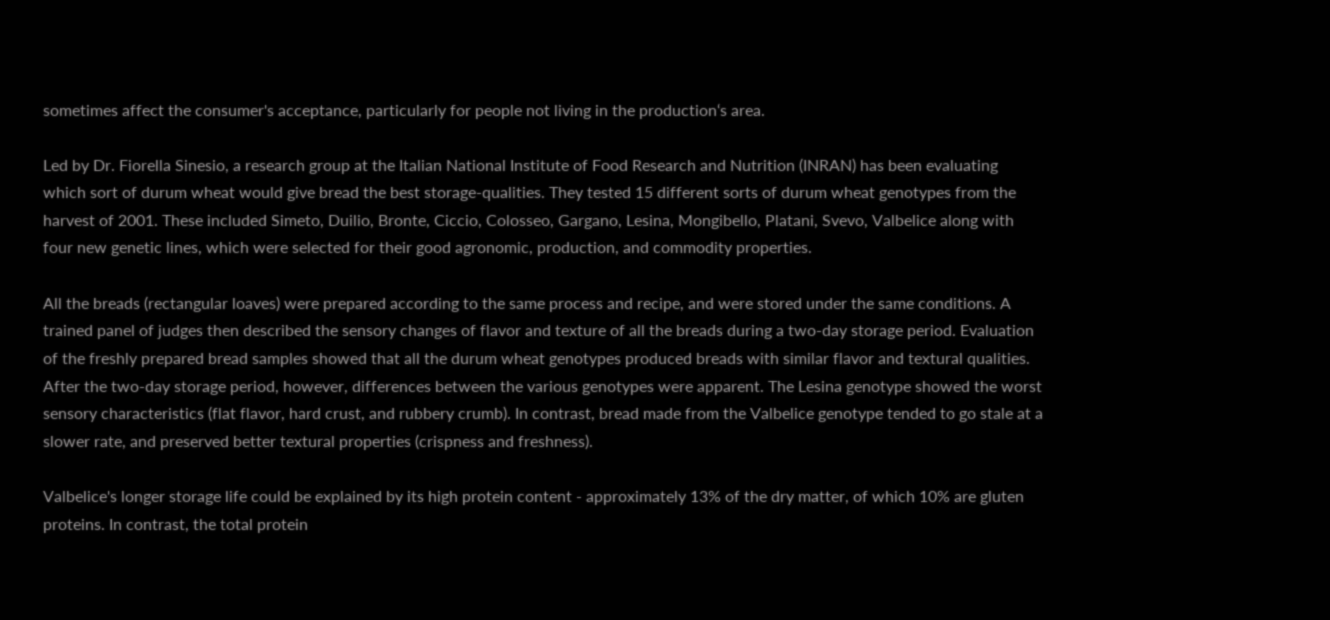sometimes affect the consumer's acceptance, particularly for people not living in the production‘s area.

Led by Dr. Fiorella Sinesio, a research group at the Italian National Institute of Food Research and Nutrition (INRAN) has been evaluating which sort of durum wheat would give bread the best storage-qualities. They tested 15 different sorts of durum wheat genotypes from the harvest of 2001. These included Simeto, Duilio, Bronte, Ciccio, Colosseo, Gargano, Lesina, Mongibello, Platani, Svevo, Valbelice along with four new genetic lines, which were selected for their good agronomic, production, and commodity properties.

All the breads (rectangular loaves) were prepared according to the same process and recipe, and were stored under the same conditions. A trained panel of judges then described the sensory changes of flavor and texture of all the breads during a two-day storage period. Evaluation of the freshly prepared bread samples showed that all the durum wheat genotypes produced breads with similar flavor and textural qualities. After the two-day storage period, however, differences between the various genotypes were apparent. The Lesina genotype showed the worst sensory characteristics (flat flavor, hard crust, and rubbery crumb). In contrast, bread made from the Valbelice genotype tended to go stale at a slower rate, and preserved better textural properties (crispness and freshness).

Valbelice's longer storage life could be explained by its high protein content - approximately 13% of the dry matter, of which 10% are gluten proteins. In contrast, the total protein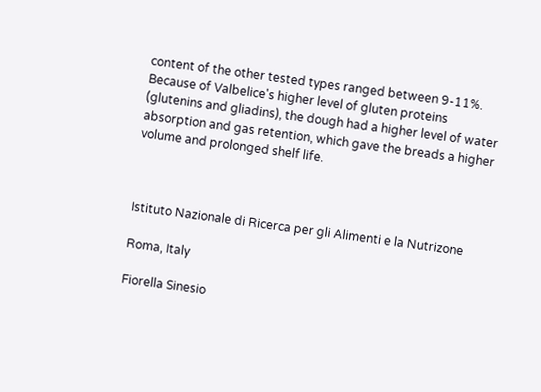content of the other tested types ranged between 9-11%. Because of Valbelice's higher level of gluten proteins (glutenins and gliadins), the dough had a higher level of water absorption and gas retention, which gave the breads a higher volume and prolonged shelf life.



Istituto Nazionale di Ricerca per gli Alimenti e la Nutrizone

Roma, Italy

Fiorella Sinesio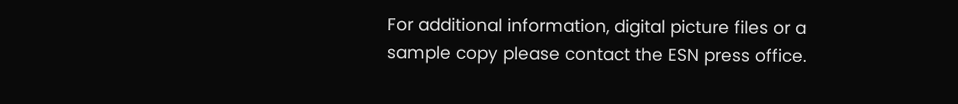For additional information, digital picture files or a sample copy please contact the ESN press office.